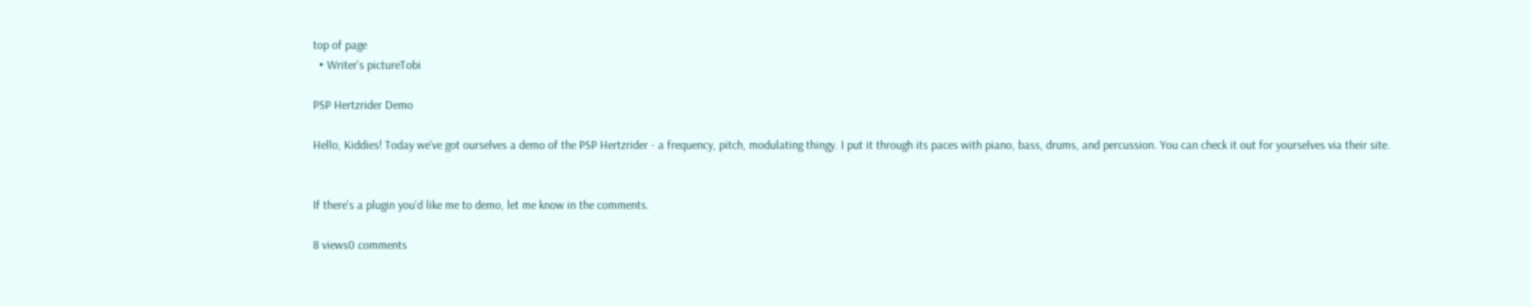top of page
  • Writer's pictureTobi

PSP Hertzrider Demo

Hello, Kiddies! Today we've got ourselves a demo of the PSP Hertzrider - a frequency, pitch, modulating thingy. I put it through its paces with piano, bass, drums, and percussion. You can check it out for yourselves via their site.


If there's a plugin you'd like me to demo, let me know in the comments.

8 views0 comments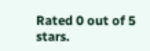Rated 0 out of 5 stars.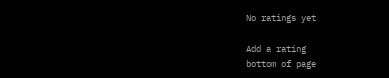No ratings yet

Add a rating
bottom of page